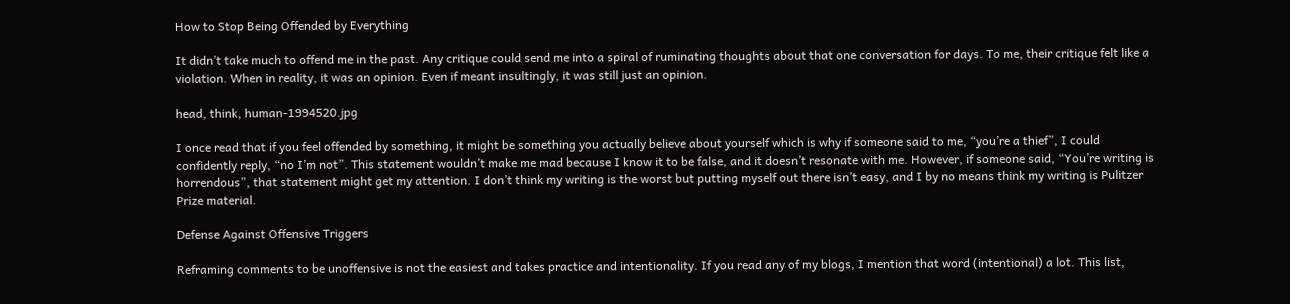How to Stop Being Offended by Everything

It didn’t take much to offend me in the past. Any critique could send me into a spiral of ruminating thoughts about that one conversation for days. To me, their critique felt like a violation. When in reality, it was an opinion. Even if meant insultingly, it was still just an opinion.

head, think, human-1994520.jpg

I once read that if you feel offended by something, it might be something you actually believe about yourself which is why if someone said to me, “you’re a thief”, I could confidently reply, “no I’m not”. This statement wouldn’t make me mad because I know it to be false, and it doesn’t resonate with me. However, if someone said, “You’re writing is horrendous”, that statement might get my attention. I don’t think my writing is the worst but putting myself out there isn’t easy, and I by no means think my writing is Pulitzer Prize material.

Defense Against Offensive Triggers

Reframing comments to be unoffensive is not the easiest and takes practice and intentionality. If you read any of my blogs, I mention that word (intentional) a lot. This list,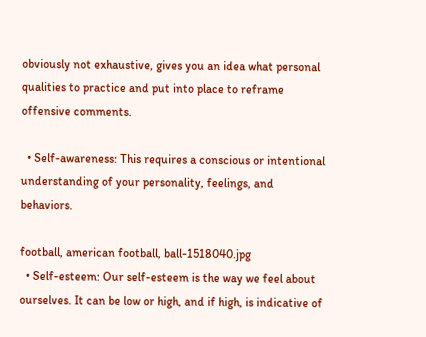obviously not exhaustive, gives you an idea what personal qualities to practice and put into place to reframe offensive comments.

  • Self-awareness: This requires a conscious or intentional understanding of your personality, feelings, and behaviors.

football, american football, ball-1518040.jpg
  • Self-esteem: Our self-esteem is the way we feel about ourselves. It can be low or high, and if high, is indicative of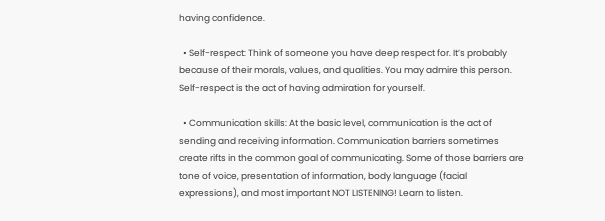having confidence.

  • Self-respect: Think of someone you have deep respect for. It’s probably because of their morals, values, and qualities. You may admire this person. Self-respect is the act of having admiration for yourself.

  • Communication skills: At the basic level, communication is the act of sending and receiving information. Communication barriers sometimes create rifts in the common goal of communicating. Some of those barriers are tone of voice, presentation of information, body language (facial expressions), and most important NOT LISTENING! Learn to listen.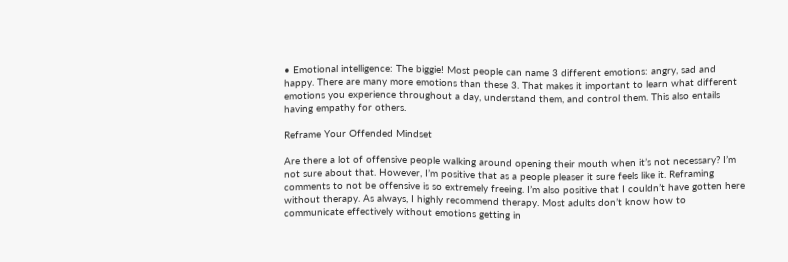• Emotional intelligence: The biggie! Most people can name 3 different emotions: angry, sad and happy. There are many more emotions than these 3. That makes it important to learn what different emotions you experience throughout a day, understand them, and control them. This also entails having empathy for others.

Reframe Your Offended Mindset

Are there a lot of offensive people walking around opening their mouth when it’s not necessary? I’m not sure about that. However, I’m positive that as a people pleaser it sure feels like it. Reframing comments to not be offensive is so extremely freeing. I’m also positive that I couldn’t have gotten here without therapy. As always, I highly recommend therapy. Most adults don’t know how to communicate effectively without emotions getting in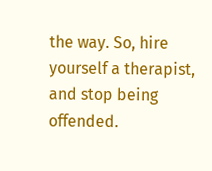the way. So, hire yourself a therapist, and stop being offended.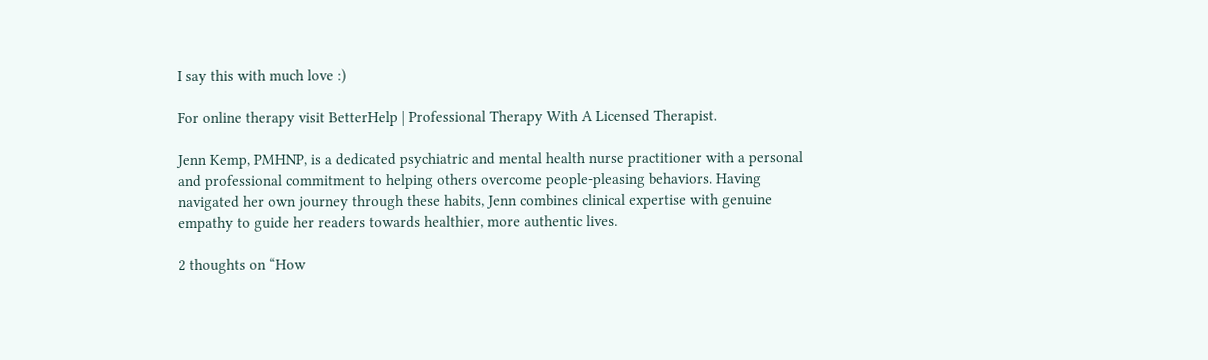I say this with much love :)

For online therapy visit BetterHelp | Professional Therapy With A Licensed Therapist.

Jenn Kemp, PMHNP, is a dedicated psychiatric and mental health nurse practitioner with a personal and professional commitment to helping others overcome people-pleasing behaviors. Having navigated her own journey through these habits, Jenn combines clinical expertise with genuine empathy to guide her readers towards healthier, more authentic lives.

2 thoughts on “How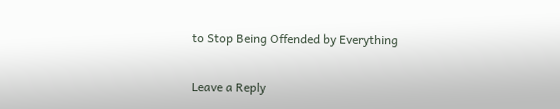to Stop Being Offended by Everything

Leave a Reply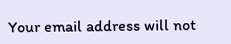Your email address will not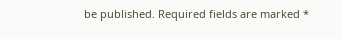be published. Required fields are marked *